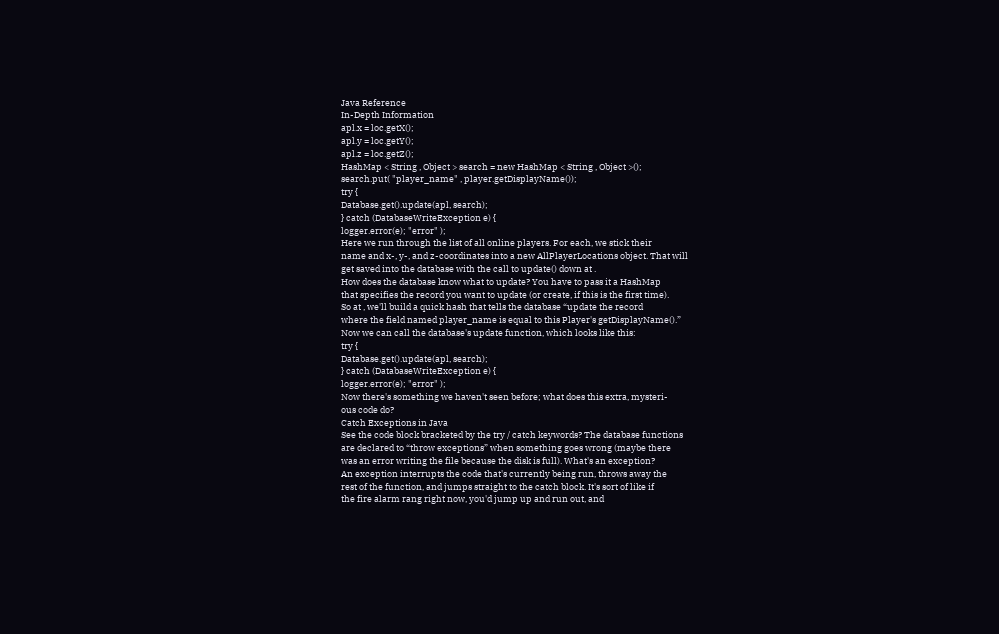Java Reference
In-Depth Information
apl.x = loc.getX();
apl.y = loc.getY();
apl.z = loc.getZ();
HashMap < String , Object > search = new HashMap < String , Object >();
search.put( "player_name" , player.getDisplayName());
try {
Database.get().update(apl, search);
} catch (DatabaseWriteException e) {
logger.error(e); "error" );
Here we run through the list of all online players. For each, we stick their
name and x-, y-, and z-coordinates into a new AllPlayerLocations object. That will
get saved into the database with the call to update() down at .
How does the database know what to update? You have to pass it a HashMap
that specifies the record you want to update (or create, if this is the first time).
So at , we'll build a quick hash that tells the database “update the record
where the field named player_name is equal to this Player's getDisplayName().”
Now we can call the database's update function, which looks like this:
try {
Database.get().update(apl, search);
} catch (DatabaseWriteException e) {
logger.error(e); "error" );
Now there's something we haven't seen before; what does this extra, mysteri-
ous code do?
Catch Exceptions in Java
See the code block bracketed by the try / catch keywords? The database functions
are declared to “throw exceptions” when something goes wrong (maybe there
was an error writing the file because the disk is full). What's an exception?
An exception interrupts the code that's currently being run, throws away the
rest of the function, and jumps straight to the catch block. It's sort of like if
the fire alarm rang right now, you'd jump up and run out, and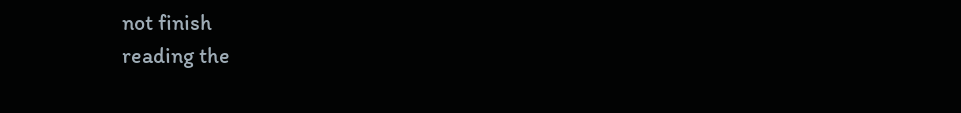not finish
reading the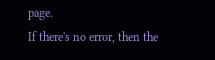page.
If there's no error, then the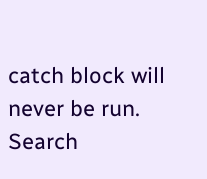catch block will never be run.
Search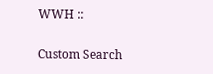WWH ::

Custom Search